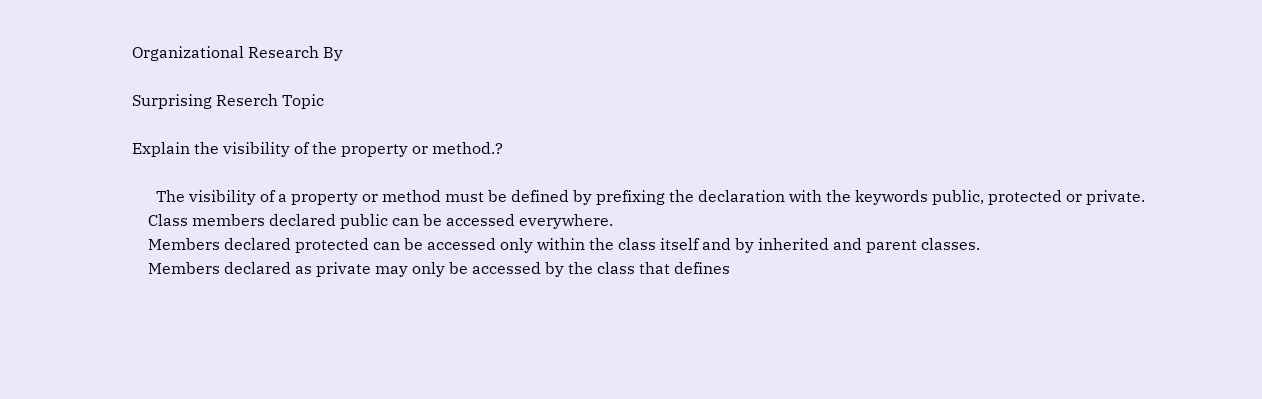Organizational Research By

Surprising Reserch Topic

Explain the visibility of the property or method.?

      The visibility of a property or method must be defined by prefixing the declaration with the keywords public, protected or private.
    Class members declared public can be accessed everywhere.
    Members declared protected can be accessed only within the class itself and by inherited and parent classes.
    Members declared as private may only be accessed by the class that defines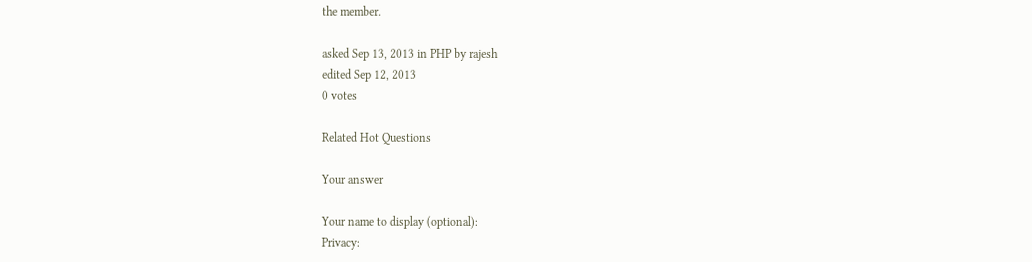the member.

asked Sep 13, 2013 in PHP by rajesh
edited Sep 12, 2013
0 votes

Related Hot Questions

Your answer

Your name to display (optional):
Privacy: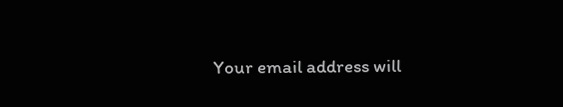Your email address will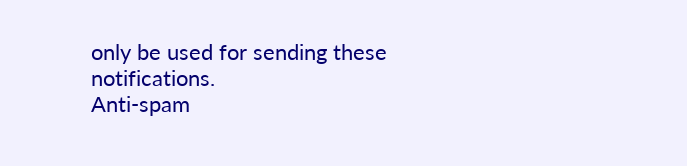only be used for sending these notifications.
Anti-spam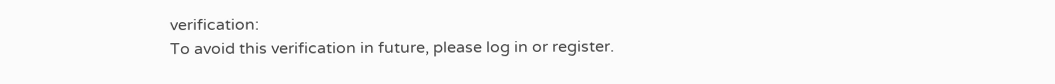verification:
To avoid this verification in future, please log in or register.